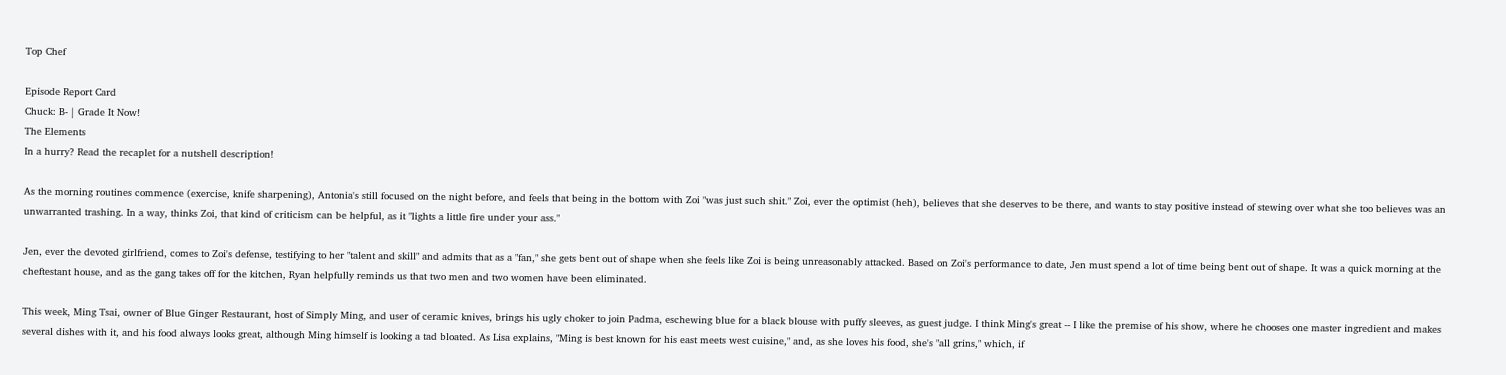Top Chef

Episode Report Card
Chuck: B- | Grade It Now!
The Elements
In a hurry? Read the recaplet for a nutshell description!

As the morning routines commence (exercise, knife sharpening), Antonia's still focused on the night before, and feels that being in the bottom with Zoi "was just such shit." Zoi, ever the optimist (heh), believes that she deserves to be there, and wants to stay positive instead of stewing over what she too believes was an unwarranted trashing. In a way, thinks Zoi, that kind of criticism can be helpful, as it "lights a little fire under your ass."

Jen, ever the devoted girlfriend, comes to Zoi's defense, testifying to her "talent and skill" and admits that as a "fan," she gets bent out of shape when she feels like Zoi is being unreasonably attacked. Based on Zoi's performance to date, Jen must spend a lot of time being bent out of shape. It was a quick morning at the cheftestant house, and as the gang takes off for the kitchen, Ryan helpfully reminds us that two men and two women have been eliminated.

This week, Ming Tsai, owner of Blue Ginger Restaurant, host of Simply Ming, and user of ceramic knives, brings his ugly choker to join Padma, eschewing blue for a black blouse with puffy sleeves, as guest judge. I think Ming's great -- I like the premise of his show, where he chooses one master ingredient and makes several dishes with it, and his food always looks great, although Ming himself is looking a tad bloated. As Lisa explains, "Ming is best known for his east meets west cuisine," and, as she loves his food, she's "all grins," which, if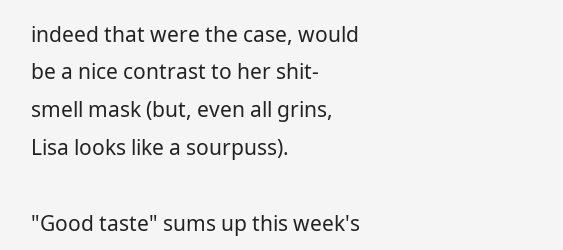indeed that were the case, would be a nice contrast to her shit-smell mask (but, even all grins, Lisa looks like a sourpuss).

"Good taste" sums up this week's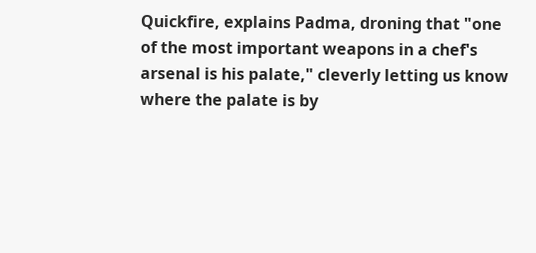Quickfire, explains Padma, droning that "one of the most important weapons in a chef's arsenal is his palate," cleverly letting us know where the palate is by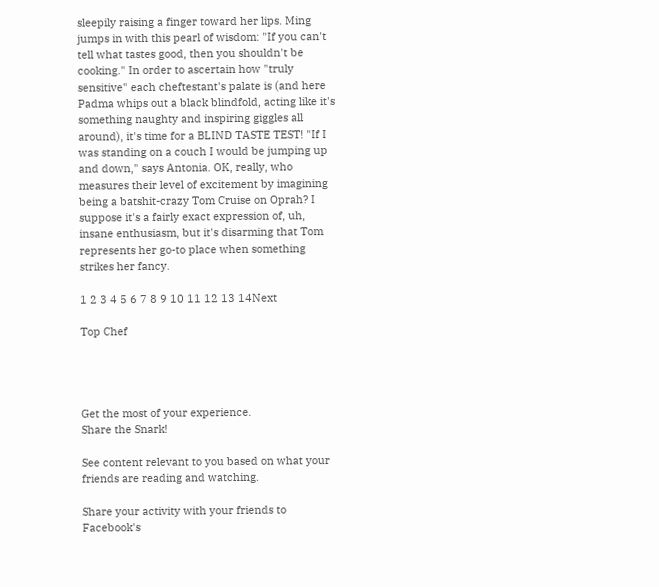sleepily raising a finger toward her lips. Ming jumps in with this pearl of wisdom: "If you can't tell what tastes good, then you shouldn't be cooking." In order to ascertain how "truly sensitive" each cheftestant's palate is (and here Padma whips out a black blindfold, acting like it's something naughty and inspiring giggles all around), it's time for a BLIND TASTE TEST! "If I was standing on a couch I would be jumping up and down," says Antonia. OK, really, who measures their level of excitement by imagining being a batshit-crazy Tom Cruise on Oprah? I suppose it's a fairly exact expression of, uh, insane enthusiasm, but it's disarming that Tom represents her go-to place when something strikes her fancy.

1 2 3 4 5 6 7 8 9 10 11 12 13 14Next

Top Chef




Get the most of your experience.
Share the Snark!

See content relevant to you based on what your friends are reading and watching.

Share your activity with your friends to Facebook's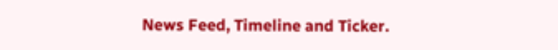News Feed, Timeline and Ticker.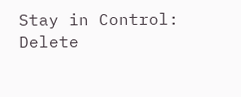Stay in Control: Delete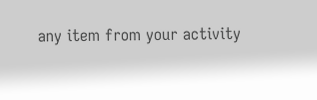any item from your activity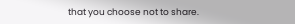that you choose not to share.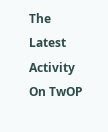The Latest Activity On TwOP